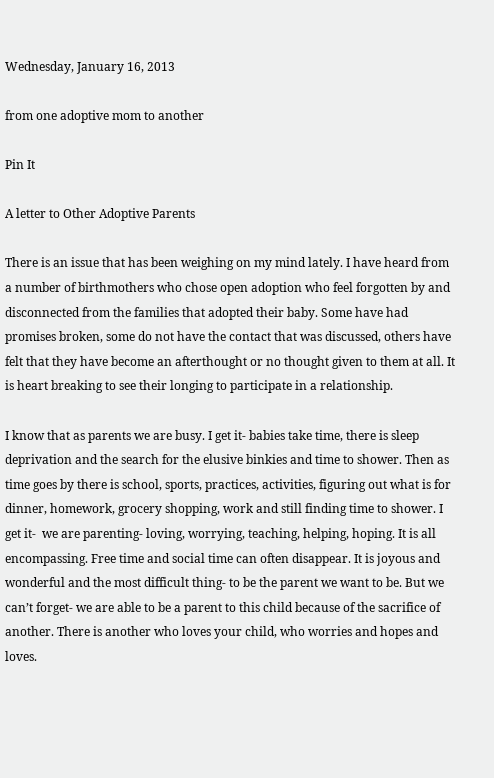Wednesday, January 16, 2013

from one adoptive mom to another

Pin It

A letter to Other Adoptive Parents

There is an issue that has been weighing on my mind lately. I have heard from a number of birthmothers who chose open adoption who feel forgotten by and disconnected from the families that adopted their baby. Some have had promises broken, some do not have the contact that was discussed, others have felt that they have become an afterthought or no thought given to them at all. It is heart breaking to see their longing to participate in a relationship.

I know that as parents we are busy. I get it- babies take time, there is sleep deprivation and the search for the elusive binkies and time to shower. Then as time goes by there is school, sports, practices, activities, figuring out what is for dinner, homework, grocery shopping, work and still finding time to shower. I get it-  we are parenting- loving, worrying, teaching, helping, hoping. It is all encompassing. Free time and social time can often disappear. It is joyous and wonderful and the most difficult thing- to be the parent we want to be. But we can’t forget- we are able to be a parent to this child because of the sacrifice of another. There is another who loves your child, who worries and hopes and loves.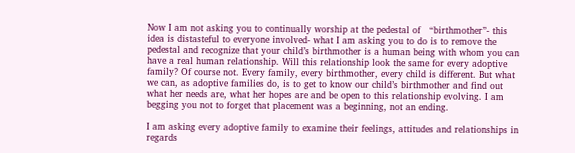Now I am not asking you to continually worship at the pedestal of   “birthmother”- this idea is distasteful to everyone involved- what I am asking you to do is to remove the pedestal and recognize that your child’s birthmother is a human being with whom you can have a real human relationship. Will this relationship look the same for every adoptive family? Of course not. Every family, every birthmother, every child is different. But what we can, as adoptive families do, is to get to know our child’s birthmother and find out what her needs are, what her hopes are and be open to this relationship evolving. I am begging you not to forget that placement was a beginning, not an ending.

I am asking every adoptive family to examine their feelings, attitudes and relationships in regards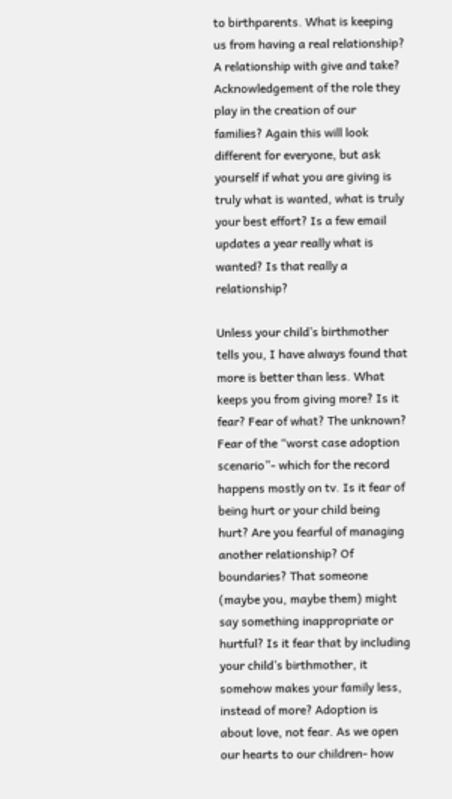to birthparents. What is keeping us from having a real relationship? A relationship with give and take? Acknowledgement of the role they play in the creation of our families? Again this will look different for everyone, but ask yourself if what you are giving is truly what is wanted, what is truly your best effort? Is a few email updates a year really what is wanted? Is that really a relationship?

Unless your child’s birthmother tells you, I have always found that more is better than less. What keeps you from giving more? Is it fear? Fear of what? The unknown? Fear of the “worst case adoption scenario”- which for the record happens mostly on tv. Is it fear of being hurt or your child being hurt? Are you fearful of managing another relationship? Of boundaries? That someone (maybe you, maybe them) might say something inappropriate or hurtful? Is it fear that by including your child’s birthmother, it somehow makes your family less, instead of more? Adoption is about love, not fear. As we open our hearts to our children- how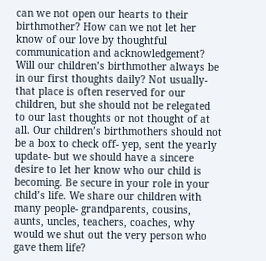can we not open our hearts to their birthmother? How can we not let her know of our love by thoughtful communication and acknowledgement?  Will our children’s birthmother always be in our first thoughts daily? Not usually- that place is often reserved for our children, but she should not be relegated to our last thoughts or not thought of at all. Our children’s birthmothers should not be a box to check off- yep, sent the yearly update- but we should have a sincere desire to let her know who our child is becoming. Be secure in your role in your child’s life. We share our children with many people- grandparents, cousins, aunts, uncles, teachers, coaches, why would we shut out the very person who gave them life?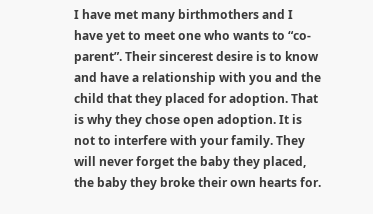I have met many birthmothers and I have yet to meet one who wants to “co-parent”. Their sincerest desire is to know and have a relationship with you and the child that they placed for adoption. That is why they chose open adoption. It is not to interfere with your family. They will never forget the baby they placed, the baby they broke their own hearts for.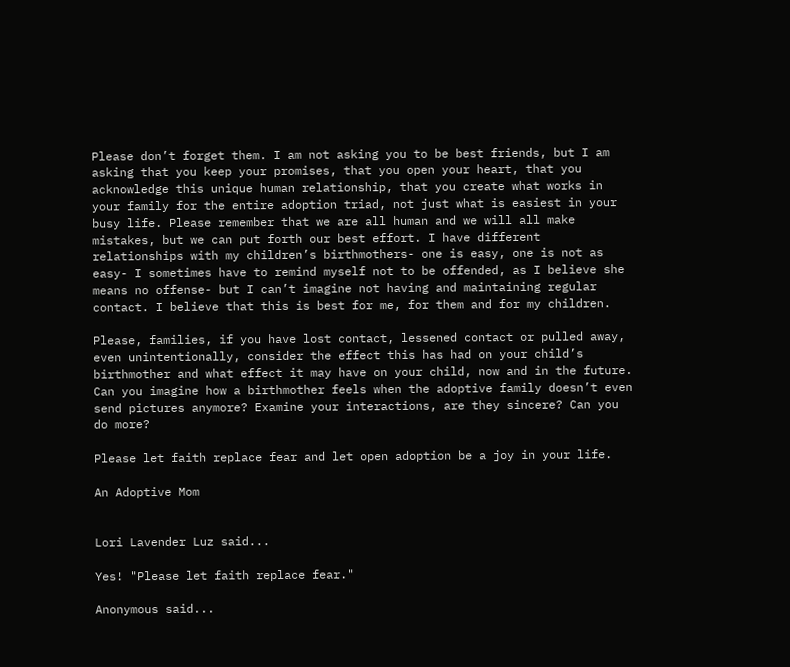Please don’t forget them. I am not asking you to be best friends, but I am asking that you keep your promises, that you open your heart, that you acknowledge this unique human relationship, that you create what works in your family for the entire adoption triad, not just what is easiest in your busy life. Please remember that we are all human and we will all make mistakes, but we can put forth our best effort. I have different relationships with my children’s birthmothers- one is easy, one is not as easy- I sometimes have to remind myself not to be offended, as I believe she means no offense- but I can’t imagine not having and maintaining regular contact. I believe that this is best for me, for them and for my children.

Please, families, if you have lost contact, lessened contact or pulled away, even unintentionally, consider the effect this has had on your child’s birthmother and what effect it may have on your child, now and in the future. Can you imagine how a birthmother feels when the adoptive family doesn’t even send pictures anymore? Examine your interactions, are they sincere? Can you do more?

Please let faith replace fear and let open adoption be a joy in your life.

An Adoptive Mom


Lori Lavender Luz said...

Yes! "Please let faith replace fear."

Anonymous said...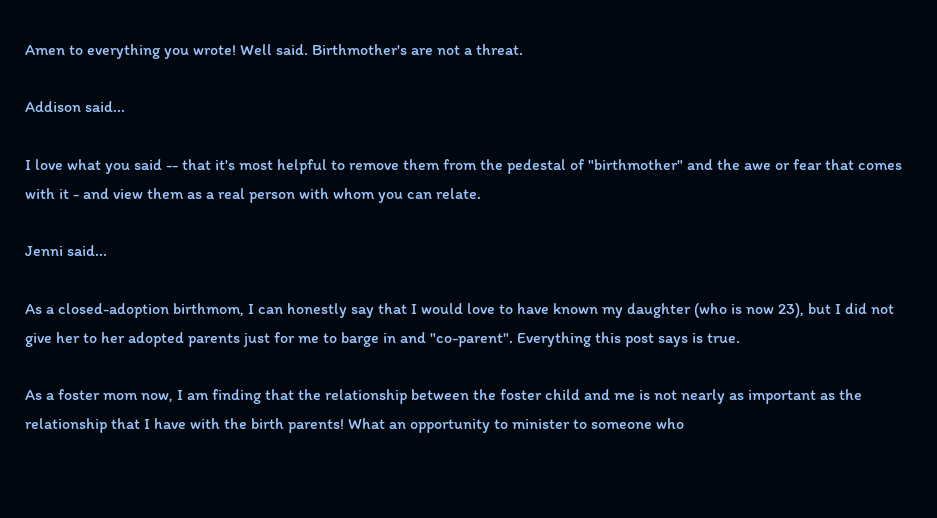Amen to everything you wrote! Well said. Birthmother's are not a threat.

Addison said...

I love what you said -- that it's most helpful to remove them from the pedestal of "birthmother" and the awe or fear that comes with it - and view them as a real person with whom you can relate.

Jenni said...

As a closed-adoption birthmom, I can honestly say that I would love to have known my daughter (who is now 23), but I did not give her to her adopted parents just for me to barge in and "co-parent". Everything this post says is true.

As a foster mom now, I am finding that the relationship between the foster child and me is not nearly as important as the relationship that I have with the birth parents! What an opportunity to minister to someone who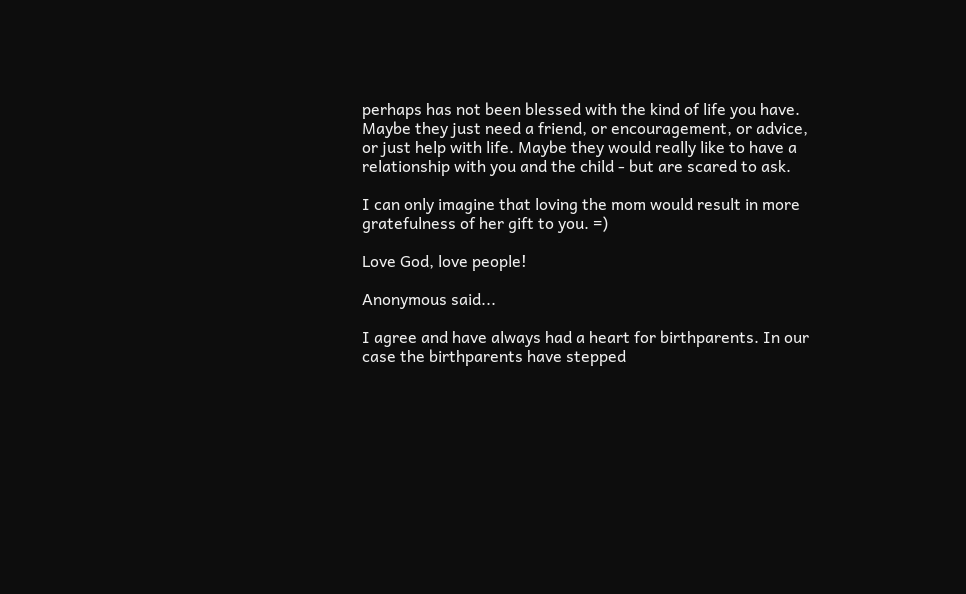perhaps has not been blessed with the kind of life you have. Maybe they just need a friend, or encouragement, or advice, or just help with life. Maybe they would really like to have a relationship with you and the child - but are scared to ask.

I can only imagine that loving the mom would result in more gratefulness of her gift to you. =)

Love God, love people!

Anonymous said...

I agree and have always had a heart for birthparents. In our case the birthparents have stepped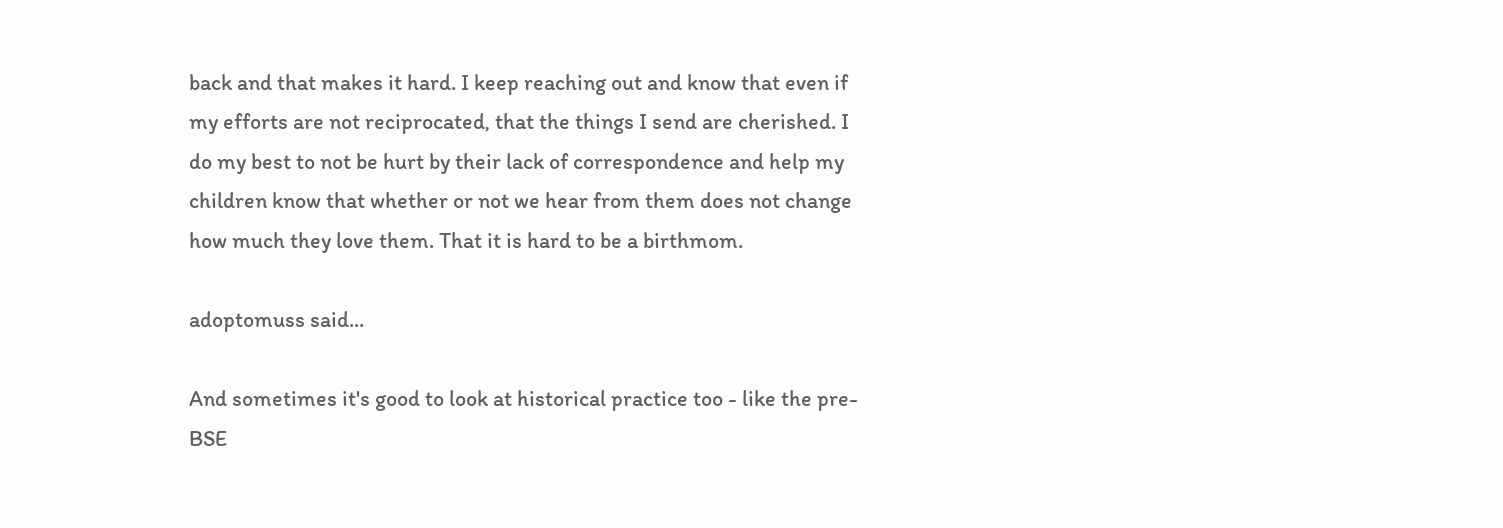back and that makes it hard. I keep reaching out and know that even if my efforts are not reciprocated, that the things I send are cherished. I do my best to not be hurt by their lack of correspondence and help my children know that whether or not we hear from them does not change how much they love them. That it is hard to be a birthmom.

adoptomuss said...

And sometimes it's good to look at historical practice too - like the pre-BSE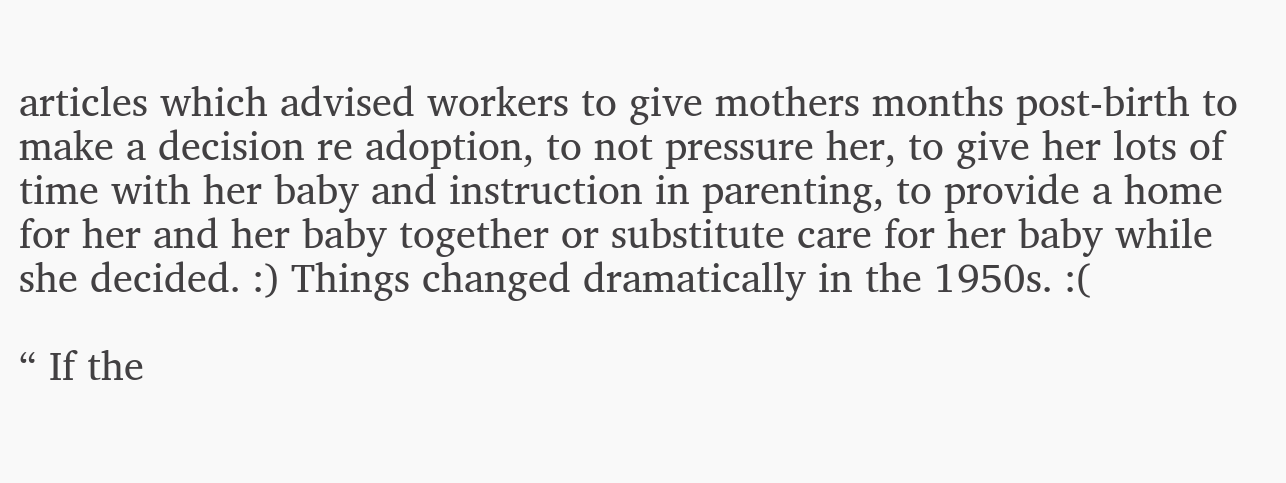articles which advised workers to give mothers months post-birth to make a decision re adoption, to not pressure her, to give her lots of time with her baby and instruction in parenting, to provide a home for her and her baby together or substitute care for her baby while she decided. :) Things changed dramatically in the 1950s. :(

“ If the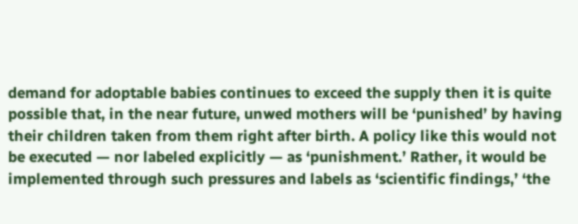demand for adoptable babies continues to exceed the supply then it is quite possible that, in the near future, unwed mothers will be ‘punished’ by having their children taken from them right after birth. A policy like this would not be executed — nor labeled explicitly — as ‘punishment.’ Rather, it would be implemented through such pressures and labels as ‘scientific findings,’ ‘the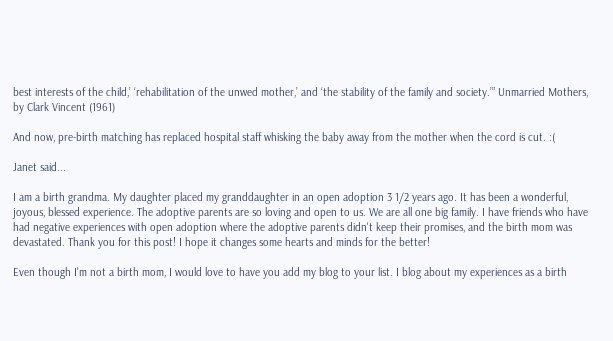best interests of the child,’ ‘rehabilitation of the unwed mother,’ and ‘the stability of the family and society.’” Unmarried Mothers, by Clark Vincent (1961)

And now, pre-birth matching has replaced hospital staff whisking the baby away from the mother when the cord is cut. :(

Janet said...

I am a birth grandma. My daughter placed my granddaughter in an open adoption 3 1/2 years ago. It has been a wonderful, joyous, blessed experience. The adoptive parents are so loving and open to us. We are all one big family. I have friends who have had negative experiences with open adoption where the adoptive parents didn't keep their promises, and the birth mom was devastated. Thank you for this post! I hope it changes some hearts and minds for the better!

Even though I'm not a birth mom, I would love to have you add my blog to your list. I blog about my experiences as a birth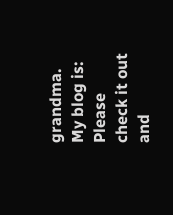grandma. My blog is:
Please check it out and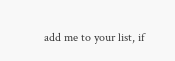add me to your list, if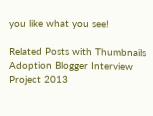you like what you see!

Related Posts with Thumbnails
Adoption Blogger Interview Project 2013